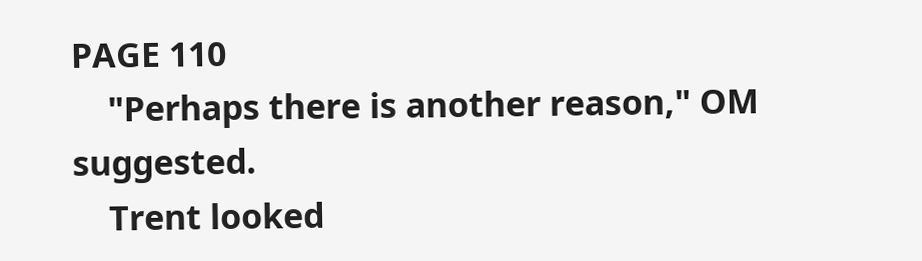PAGE 110
    "Perhaps there is another reason," OM suggested.
    Trent looked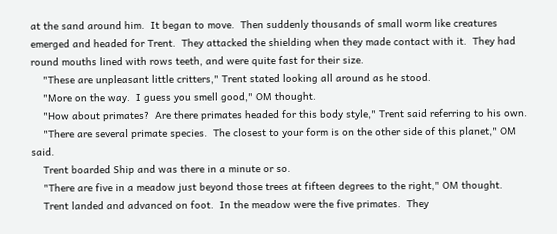at the sand around him.  It began to move.  Then suddenly thousands of small worm like creatures emerged and headed for Trent.  They attacked the shielding when they made contact with it.  They had round mouths lined with rows teeth, and were quite fast for their size.
    "These are unpleasant little critters," Trent stated looking all around as he stood.
    "More on the way.  I guess you smell good," OM thought.
    "How about primates?  Are there primates headed for this body style," Trent said referring to his own.
    "There are several primate species.  The closest to your form is on the other side of this planet," OM said.
    Trent boarded Ship and was there in a minute or so.
    "There are five in a meadow just beyond those trees at fifteen degrees to the right," OM thought.
    Trent landed and advanced on foot.  In the meadow were the five primates.  They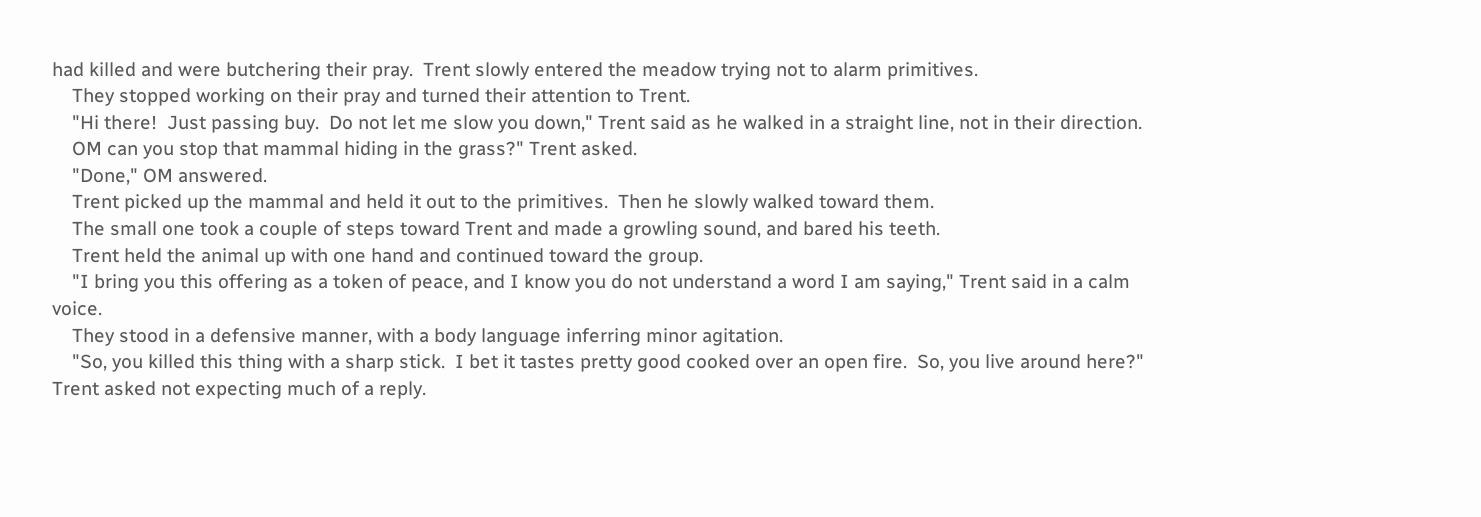had killed and were butchering their pray.  Trent slowly entered the meadow trying not to alarm primitives.
    They stopped working on their pray and turned their attention to Trent.
    "Hi there!  Just passing buy.  Do not let me slow you down," Trent said as he walked in a straight line, not in their direction.
    OM can you stop that mammal hiding in the grass?" Trent asked.
    "Done," OM answered.
    Trent picked up the mammal and held it out to the primitives.  Then he slowly walked toward them.
    The small one took a couple of steps toward Trent and made a growling sound, and bared his teeth.
    Trent held the animal up with one hand and continued toward the group.
    "I bring you this offering as a token of peace, and I know you do not understand a word I am saying," Trent said in a calm voice.
    They stood in a defensive manner, with a body language inferring minor agitation.
    "So, you killed this thing with a sharp stick.  I bet it tastes pretty good cooked over an open fire.  So, you live around here?" Trent asked not expecting much of a reply.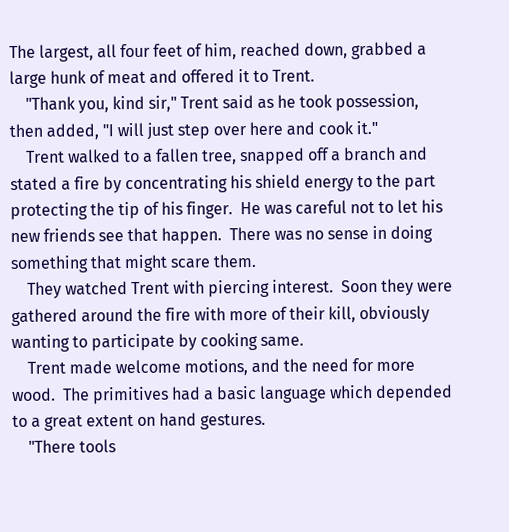The largest, all four feet of him, reached down, grabbed a large hunk of meat and offered it to Trent.
    "Thank you, kind sir," Trent said as he took possession, then added, "I will just step over here and cook it."
    Trent walked to a fallen tree, snapped off a branch and stated a fire by concentrating his shield energy to the part protecting the tip of his finger.  He was careful not to let his new friends see that happen.  There was no sense in doing something that might scare them.
    They watched Trent with piercing interest.  Soon they were gathered around the fire with more of their kill, obviously wanting to participate by cooking same.
    Trent made welcome motions, and the need for more wood.  The primitives had a basic language which depended to a great extent on hand gestures.
    "There tools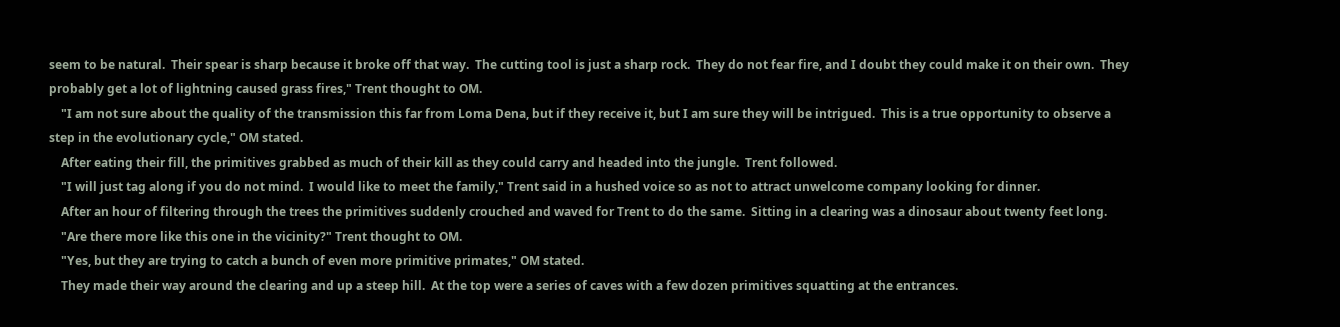seem to be natural.  Their spear is sharp because it broke off that way.  The cutting tool is just a sharp rock.  They do not fear fire, and I doubt they could make it on their own.  They probably get a lot of lightning caused grass fires," Trent thought to OM.
    "I am not sure about the quality of the transmission this far from Loma Dena, but if they receive it, but I am sure they will be intrigued.  This is a true opportunity to observe a step in the evolutionary cycle," OM stated.
    After eating their fill, the primitives grabbed as much of their kill as they could carry and headed into the jungle.  Trent followed.
    "I will just tag along if you do not mind.  I would like to meet the family," Trent said in a hushed voice so as not to attract unwelcome company looking for dinner.
    After an hour of filtering through the trees the primitives suddenly crouched and waved for Trent to do the same.  Sitting in a clearing was a dinosaur about twenty feet long.
    "Are there more like this one in the vicinity?" Trent thought to OM.
    "Yes, but they are trying to catch a bunch of even more primitive primates," OM stated.
    They made their way around the clearing and up a steep hill.  At the top were a series of caves with a few dozen primitives squatting at the entrances.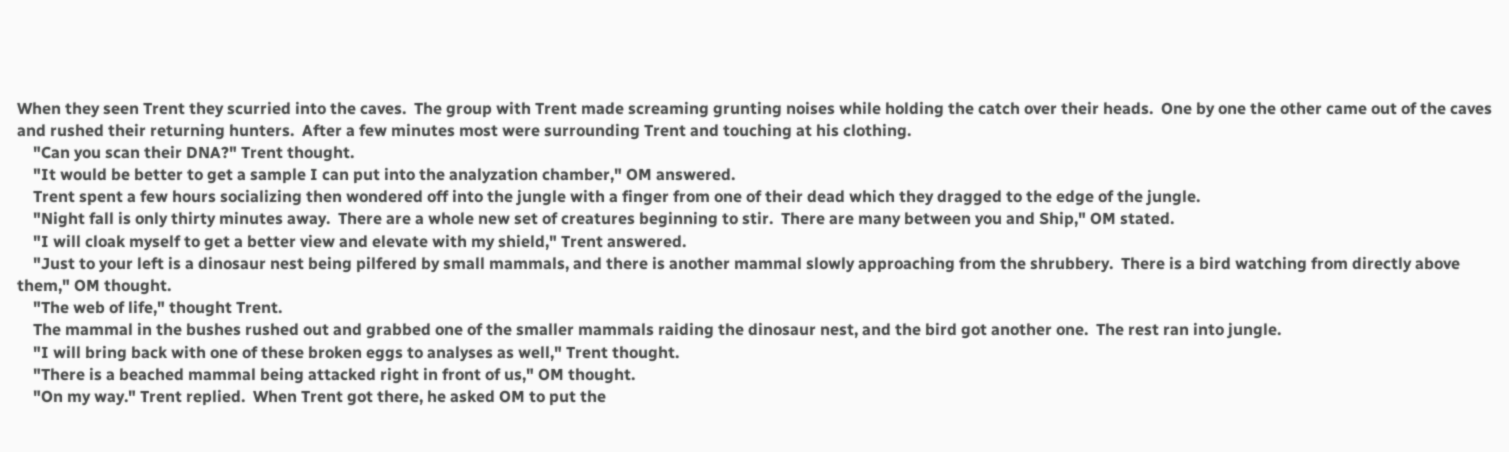When they seen Trent they scurried into the caves.  The group with Trent made screaming grunting noises while holding the catch over their heads.  One by one the other came out of the caves and rushed their returning hunters.  After a few minutes most were surrounding Trent and touching at his clothing.
    "Can you scan their DNA?" Trent thought.
    "It would be better to get a sample I can put into the analyzation chamber," OM answered.
    Trent spent a few hours socializing then wondered off into the jungle with a finger from one of their dead which they dragged to the edge of the jungle.
    "Night fall is only thirty minutes away.  There are a whole new set of creatures beginning to stir.  There are many between you and Ship," OM stated.
    "I will cloak myself to get a better view and elevate with my shield," Trent answered.
    "Just to your left is a dinosaur nest being pilfered by small mammals, and there is another mammal slowly approaching from the shrubbery.  There is a bird watching from directly above them," OM thought.
    "The web of life," thought Trent.
    The mammal in the bushes rushed out and grabbed one of the smaller mammals raiding the dinosaur nest, and the bird got another one.  The rest ran into jungle.
    "I will bring back with one of these broken eggs to analyses as well," Trent thought.
    "There is a beached mammal being attacked right in front of us," OM thought.
    "On my way." Trent replied.  When Trent got there, he asked OM to put the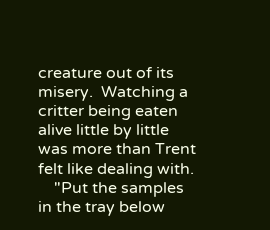creature out of its misery.  Watching a critter being eaten alive little by little was more than Trent felt like dealing with.
    "Put the samples in the tray below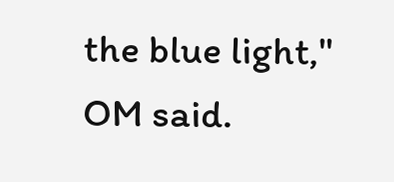the blue light," OM said.